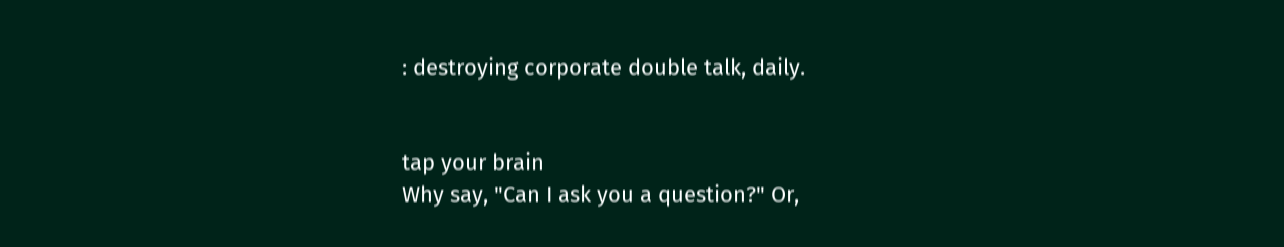: destroying corporate double talk, daily.


tap your brain
Why say, "Can I ask you a question?" Or,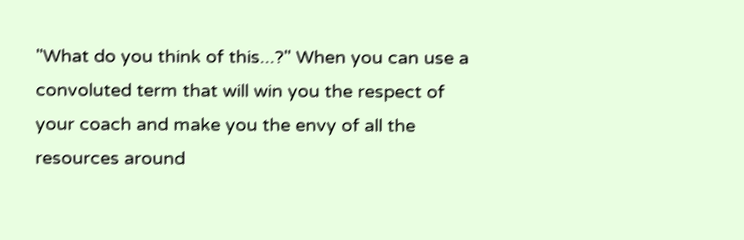"What do you think of this...?" When you can use a convoluted term that will win you the respect of your coach and make you the envy of all the resources around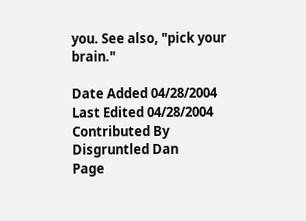you. See also, "pick your brain."

Date Added 04/28/2004
Last Edited 04/28/2004
Contributed By Disgruntled Dan
Page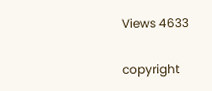Views 4633

copyright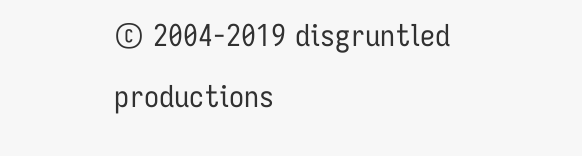© 2004-2019 disgruntled productions